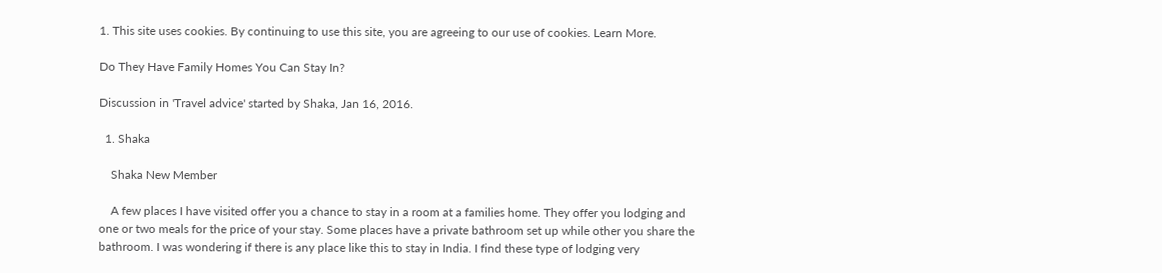1. This site uses cookies. By continuing to use this site, you are agreeing to our use of cookies. Learn More.

Do They Have Family Homes You Can Stay In?

Discussion in 'Travel advice' started by Shaka, Jan 16, 2016.

  1. Shaka

    Shaka New Member

    A few places I have visited offer you a chance to stay in a room at a families home. They offer you lodging and one or two meals for the price of your stay. Some places have a private bathroom set up while other you share the bathroom. I was wondering if there is any place like this to stay in India. I find these type of lodging very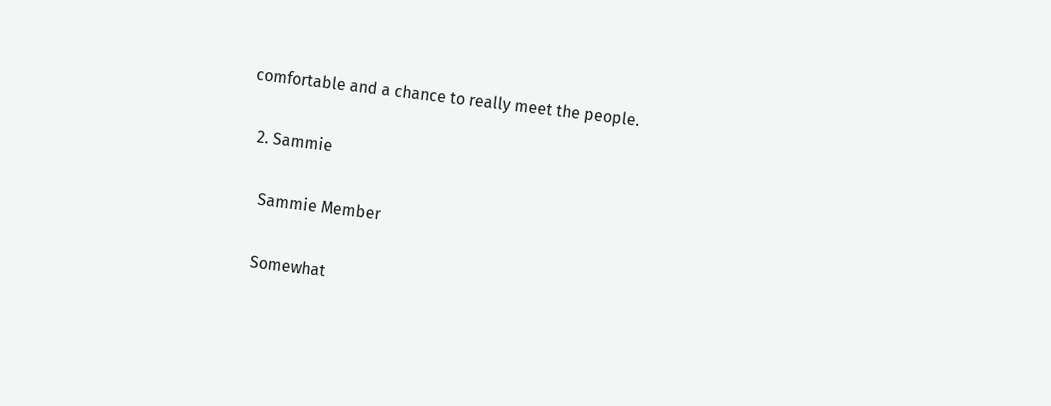comfortable and a chance to really meet the people.

  2. Sammie

    Sammie Member

    Somewhat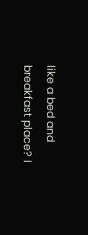like a bed and breakfast place? I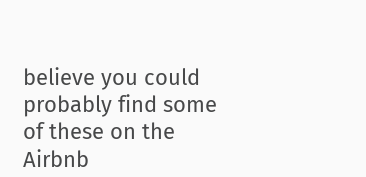believe you could probably find some of these on the Airbnb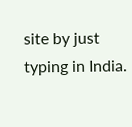site by just typing in India.